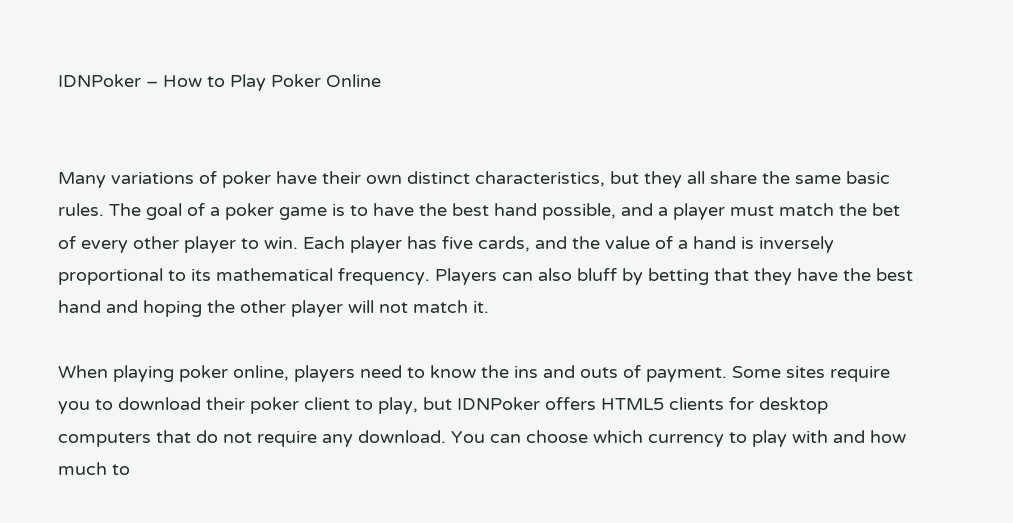IDNPoker – How to Play Poker Online


Many variations of poker have their own distinct characteristics, but they all share the same basic rules. The goal of a poker game is to have the best hand possible, and a player must match the bet of every other player to win. Each player has five cards, and the value of a hand is inversely proportional to its mathematical frequency. Players can also bluff by betting that they have the best hand and hoping the other player will not match it.

When playing poker online, players need to know the ins and outs of payment. Some sites require you to download their poker client to play, but IDNPoker offers HTML5 clients for desktop computers that do not require any download. You can choose which currency to play with and how much to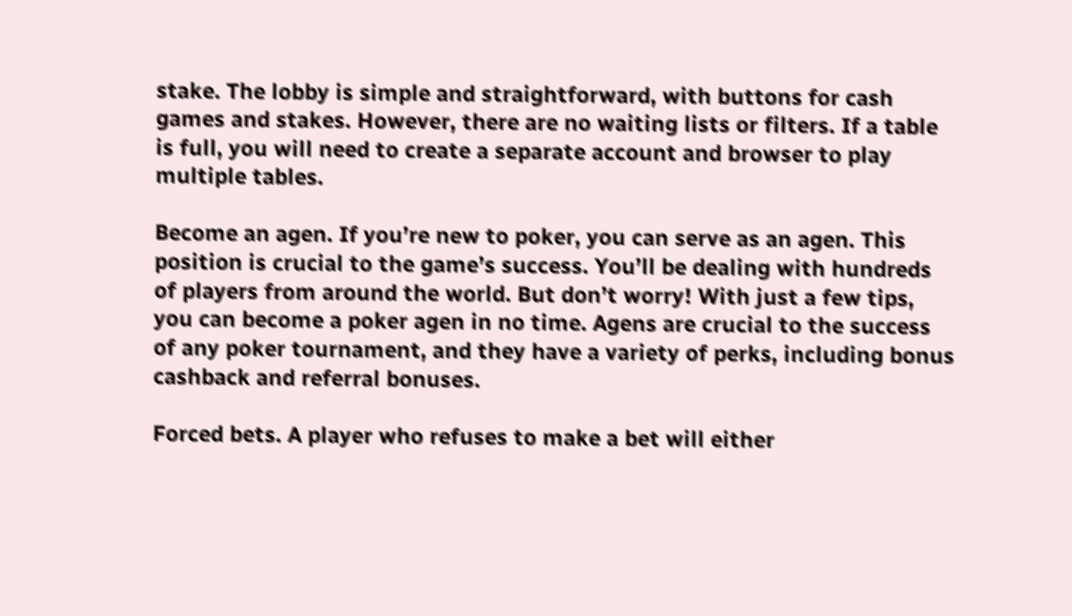stake. The lobby is simple and straightforward, with buttons for cash games and stakes. However, there are no waiting lists or filters. If a table is full, you will need to create a separate account and browser to play multiple tables.

Become an agen. If you’re new to poker, you can serve as an agen. This position is crucial to the game’s success. You’ll be dealing with hundreds of players from around the world. But don’t worry! With just a few tips, you can become a poker agen in no time. Agens are crucial to the success of any poker tournament, and they have a variety of perks, including bonus cashback and referral bonuses.

Forced bets. A player who refuses to make a bet will either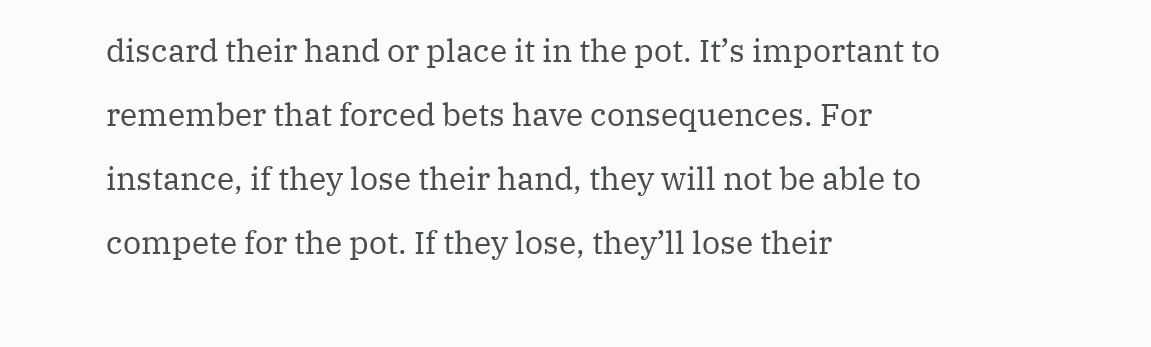discard their hand or place it in the pot. It’s important to remember that forced bets have consequences. For instance, if they lose their hand, they will not be able to compete for the pot. If they lose, they’ll lose their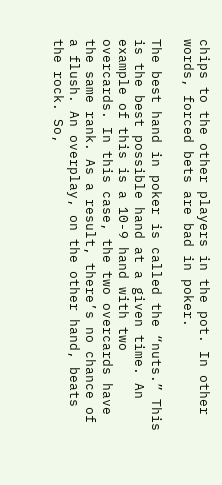chips to the other players in the pot. In other words, forced bets are bad in poker.

The best hand in poker is called the “nuts.” This is the best possible hand at a given time. An example of this is a 10-9 hand with two overcards. In this case, the two overcards have the same rank. As a result, there’s no chance of a flush. An overplay, on the other hand, beats the rock. So,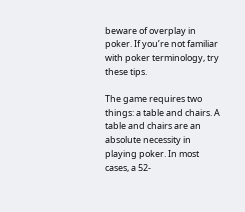beware of overplay in poker. If you’re not familiar with poker terminology, try these tips.

The game requires two things: a table and chairs. A table and chairs are an absolute necessity in playing poker. In most cases, a 52-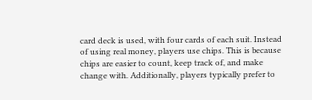card deck is used, with four cards of each suit. Instead of using real money, players use chips. This is because chips are easier to count, keep track of, and make change with. Additionally, players typically prefer to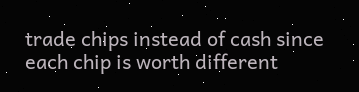trade chips instead of cash since each chip is worth different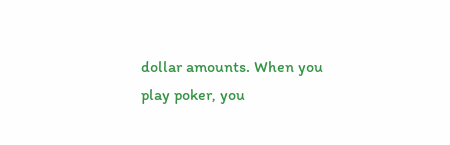dollar amounts. When you play poker, you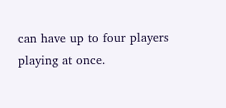can have up to four players playing at once.